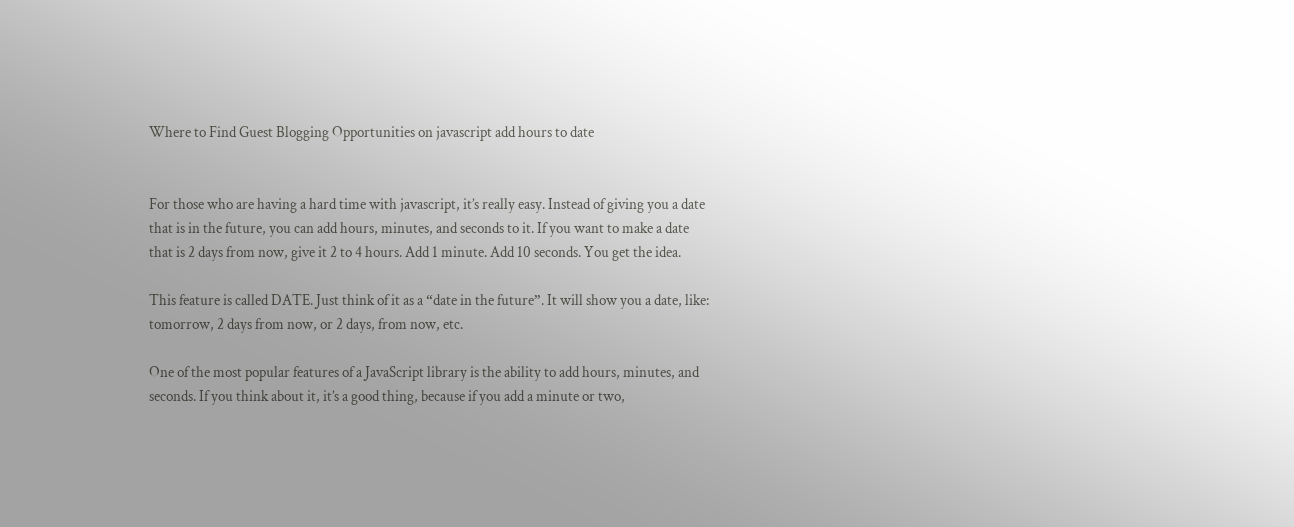Where to Find Guest Blogging Opportunities on javascript add hours to date


For those who are having a hard time with javascript, it’s really easy. Instead of giving you a date that is in the future, you can add hours, minutes, and seconds to it. If you want to make a date that is 2 days from now, give it 2 to 4 hours. Add 1 minute. Add 10 seconds. You get the idea.

This feature is called DATE. Just think of it as a “date in the future”. It will show you a date, like: tomorrow, 2 days from now, or 2 days, from now, etc.

One of the most popular features of a JavaScript library is the ability to add hours, minutes, and seconds. If you think about it, it’s a good thing, because if you add a minute or two,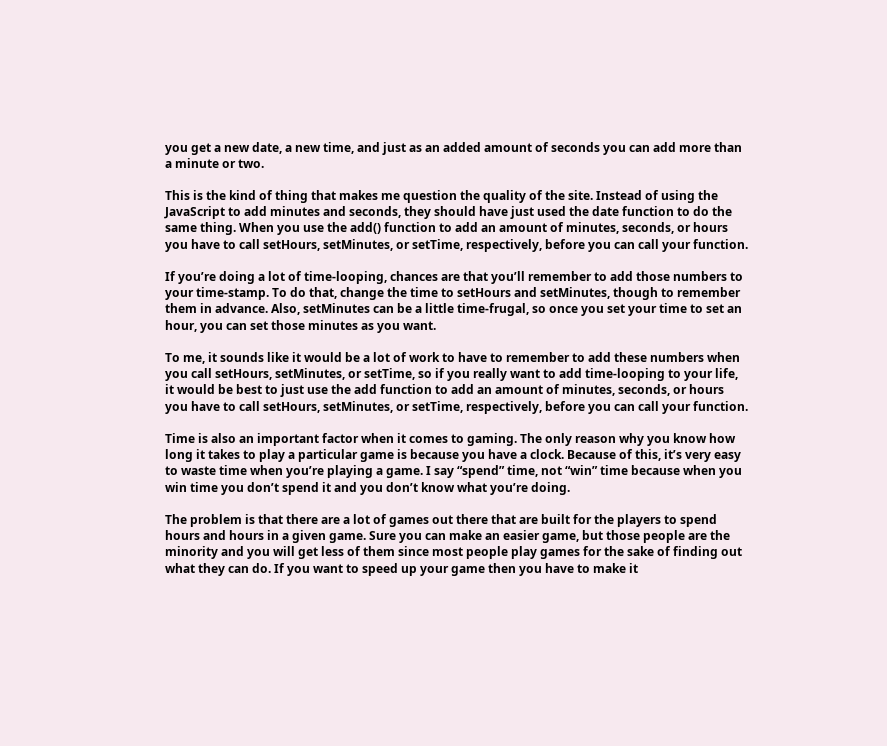you get a new date, a new time, and just as an added amount of seconds you can add more than a minute or two.

This is the kind of thing that makes me question the quality of the site. Instead of using the JavaScript to add minutes and seconds, they should have just used the date function to do the same thing. When you use the add() function to add an amount of minutes, seconds, or hours you have to call setHours, setMinutes, or setTime, respectively, before you can call your function.

If you’re doing a lot of time-looping, chances are that you’ll remember to add those numbers to your time-stamp. To do that, change the time to setHours and setMinutes, though to remember them in advance. Also, setMinutes can be a little time-frugal, so once you set your time to set an hour, you can set those minutes as you want.

To me, it sounds like it would be a lot of work to have to remember to add these numbers when you call setHours, setMinutes, or setTime, so if you really want to add time-looping to your life, it would be best to just use the add function to add an amount of minutes, seconds, or hours you have to call setHours, setMinutes, or setTime, respectively, before you can call your function.

Time is also an important factor when it comes to gaming. The only reason why you know how long it takes to play a particular game is because you have a clock. Because of this, it’s very easy to waste time when you’re playing a game. I say “spend” time, not “win” time because when you win time you don’t spend it and you don’t know what you’re doing.

The problem is that there are a lot of games out there that are built for the players to spend hours and hours in a given game. Sure you can make an easier game, but those people are the minority and you will get less of them since most people play games for the sake of finding out what they can do. If you want to speed up your game then you have to make it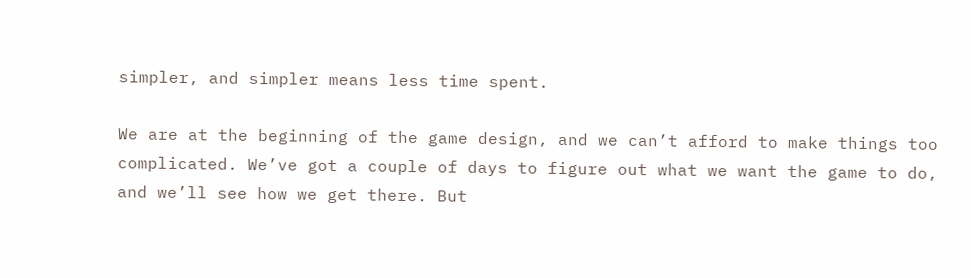simpler, and simpler means less time spent.

We are at the beginning of the game design, and we can’t afford to make things too complicated. We’ve got a couple of days to figure out what we want the game to do, and we’ll see how we get there. But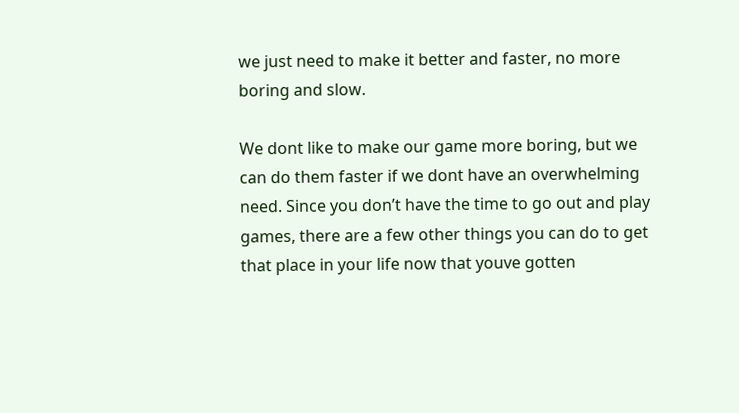we just need to make it better and faster, no more boring and slow.

We dont like to make our game more boring, but we can do them faster if we dont have an overwhelming need. Since you don’t have the time to go out and play games, there are a few other things you can do to get that place in your life now that youve gotten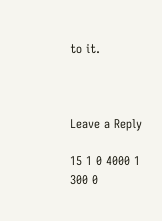to it.



Leave a Reply

15 1 0 4000 1 300 0